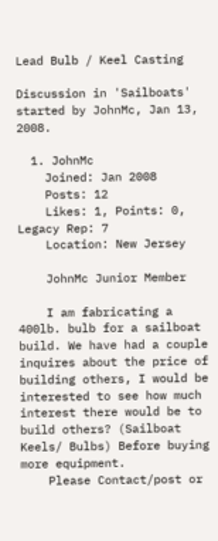Lead Bulb / Keel Casting

Discussion in 'Sailboats' started by JohnMc, Jan 13, 2008.

  1. JohnMc
    Joined: Jan 2008
    Posts: 12
    Likes: 1, Points: 0, Legacy Rep: 7
    Location: New Jersey

    JohnMc Junior Member

    I am fabricating a 400lb. bulb for a sailboat build. We have had a couple inquires about the price of building others, I would be interested to see how much interest there would be to build others? (Sailboat Keels/ Bulbs) Before buying more equipment.
    Please Contact/post or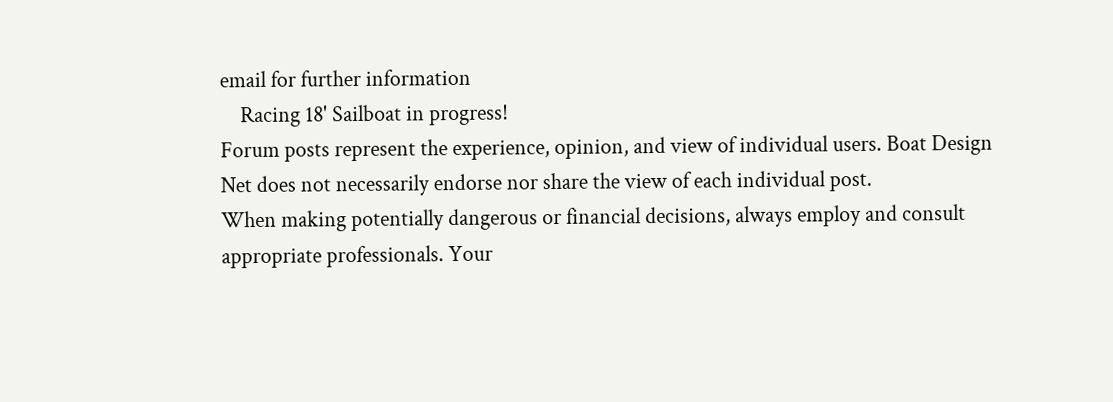email for further information
    Racing 18' Sailboat in progress!
Forum posts represent the experience, opinion, and view of individual users. Boat Design Net does not necessarily endorse nor share the view of each individual post.
When making potentially dangerous or financial decisions, always employ and consult appropriate professionals. Your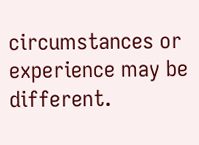circumstances or experience may be different.